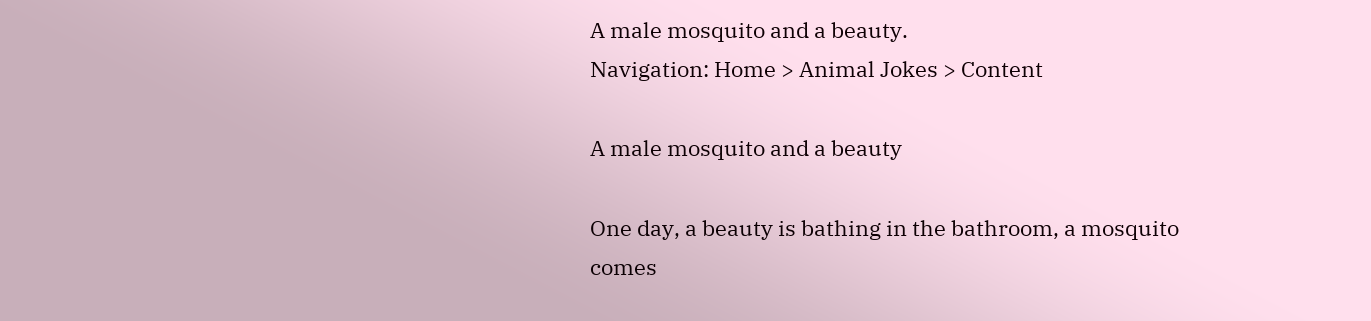A male mosquito and a beauty.
Navigation: Home > Animal Jokes > Content

A male mosquito and a beauty

One day, a beauty is bathing in the bathroom, a mosquito comes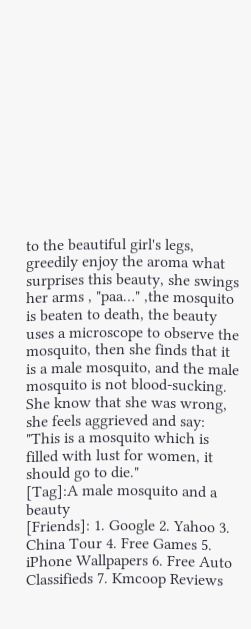to the beautiful girl's legs, greedily enjoy the aroma what surprises this beauty, she swings her arms , "paa…" ,the mosquito is beaten to death, the beauty uses a microscope to observe the mosquito, then she finds that it is a male mosquito, and the male mosquito is not blood-sucking. She know that she was wrong, she feels aggrieved and say: "This is a mosquito which is filled with lust for women, it should go to die."
[Tag]:A male mosquito and a beauty
[Friends]: 1. Google 2. Yahoo 3. China Tour 4. Free Games 5. iPhone Wallpapers 6. Free Auto Classifieds 7. Kmcoop Reviews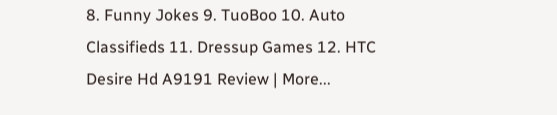8. Funny Jokes 9. TuoBoo 10. Auto Classifieds 11. Dressup Games 12. HTC Desire Hd A9191 Review | More...